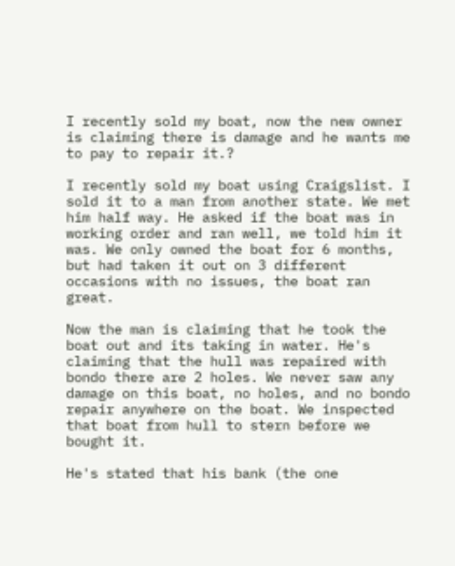I recently sold my boat, now the new owner is claiming there is damage and he wants me to pay to repair it.?

I recently sold my boat using Craigslist. I sold it to a man from another state. We met him half way. He asked if the boat was in working order and ran well, we told him it was. We only owned the boat for 6 months, but had taken it out on 3 different occasions with no issues, the boat ran great.

Now the man is claiming that he took the boat out and its taking in water. He's claiming that the hull was repaired with bondo there are 2 holes. We never saw any damage on this boat, no holes, and no bondo repair anywhere on the boat. We inspected that boat from hull to stern before we bought it.

He's stated that his bank (the one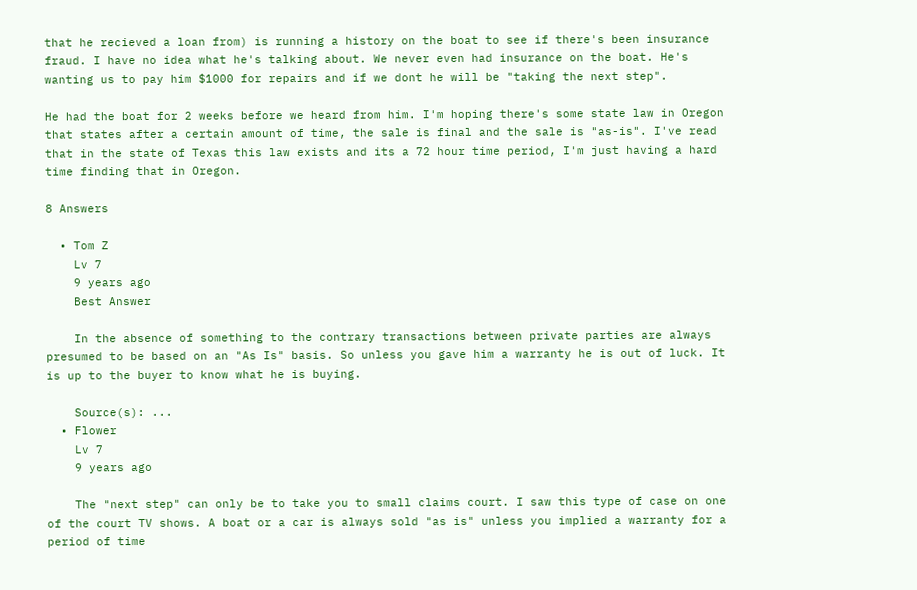that he recieved a loan from) is running a history on the boat to see if there's been insurance fraud. I have no idea what he's talking about. We never even had insurance on the boat. He's wanting us to pay him $1000 for repairs and if we dont he will be "taking the next step".

He had the boat for 2 weeks before we heard from him. I'm hoping there's some state law in Oregon that states after a certain amount of time, the sale is final and the sale is "as-is". I've read that in the state of Texas this law exists and its a 72 hour time period, I'm just having a hard time finding that in Oregon.

8 Answers

  • Tom Z
    Lv 7
    9 years ago
    Best Answer

    In the absence of something to the contrary transactions between private parties are always presumed to be based on an "As Is" basis. So unless you gave him a warranty he is out of luck. It is up to the buyer to know what he is buying.

    Source(s): ...
  • Flower
    Lv 7
    9 years ago

    The "next step" can only be to take you to small claims court. I saw this type of case on one of the court TV shows. A boat or a car is always sold "as is" unless you implied a warranty for a period of time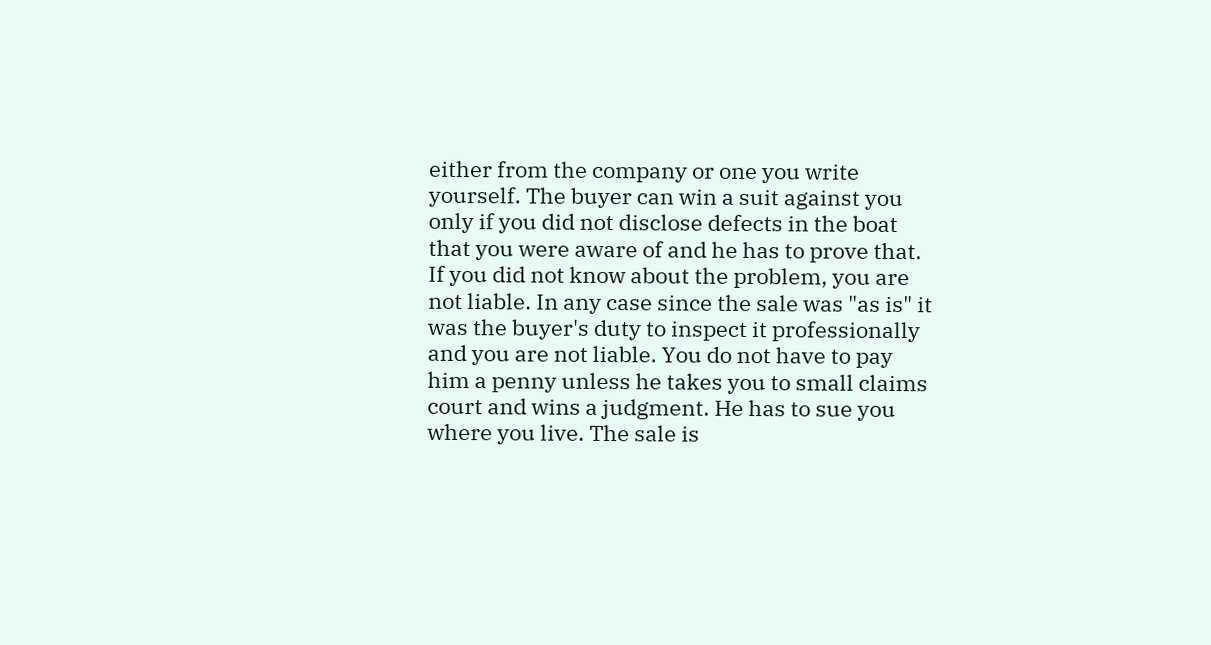either from the company or one you write yourself. The buyer can win a suit against you only if you did not disclose defects in the boat that you were aware of and he has to prove that. If you did not know about the problem, you are not liable. In any case since the sale was "as is" it was the buyer's duty to inspect it professionally and you are not liable. You do not have to pay him a penny unless he takes you to small claims court and wins a judgment. He has to sue you where you live. The sale is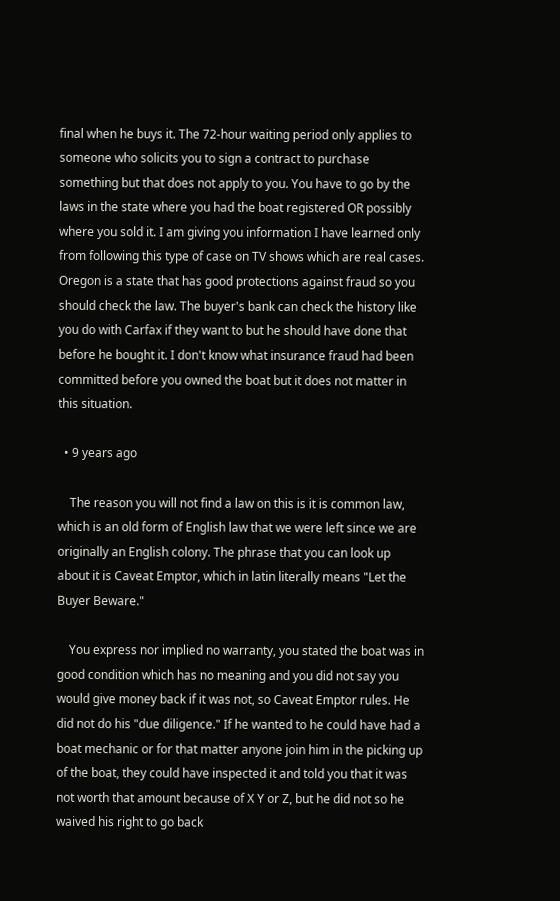final when he buys it. The 72-hour waiting period only applies to someone who solicits you to sign a contract to purchase something but that does not apply to you. You have to go by the laws in the state where you had the boat registered OR possibly where you sold it. I am giving you information I have learned only from following this type of case on TV shows which are real cases. Oregon is a state that has good protections against fraud so you should check the law. The buyer's bank can check the history like you do with Carfax if they want to but he should have done that before he bought it. I don't know what insurance fraud had been committed before you owned the boat but it does not matter in this situation.

  • 9 years ago

    The reason you will not find a law on this is it is common law, which is an old form of English law that we were left since we are originally an English colony. The phrase that you can look up about it is Caveat Emptor, which in latin literally means "Let the Buyer Beware."

    You express nor implied no warranty, you stated the boat was in good condition which has no meaning and you did not say you would give money back if it was not, so Caveat Emptor rules. He did not do his "due diligence." If he wanted to he could have had a boat mechanic or for that matter anyone join him in the picking up of the boat, they could have inspected it and told you that it was not worth that amount because of X Y or Z, but he did not so he waived his right to go back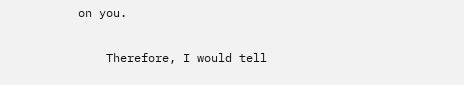on you.

    Therefore, I would tell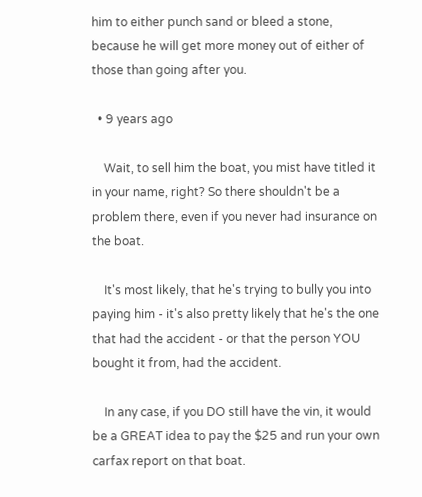him to either punch sand or bleed a stone, because he will get more money out of either of those than going after you.

  • 9 years ago

    Wait, to sell him the boat, you mist have titled it in your name, right? So there shouldn't be a problem there, even if you never had insurance on the boat.

    It's most likely, that he's trying to bully you into paying him - it's also pretty likely that he's the one that had the accident - or that the person YOU bought it from, had the accident.

    In any case, if you DO still have the vin, it would be a GREAT idea to pay the $25 and run your own carfax report on that boat.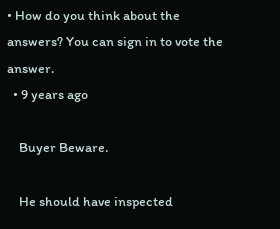• How do you think about the answers? You can sign in to vote the answer.
  • 9 years ago

    Buyer Beware.

    He should have inspected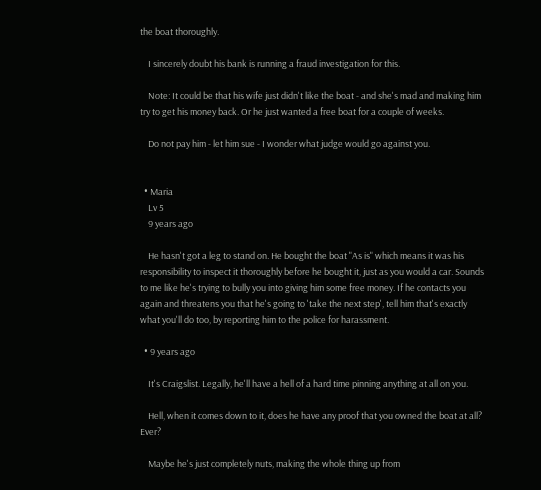the boat thoroughly.

    I sincerely doubt his bank is running a fraud investigation for this.

    Note: It could be that his wife just didn't like the boat - and she's mad and making him try to get his money back. Or he just wanted a free boat for a couple of weeks.

    Do not pay him - let him sue - I wonder what judge would go against you.


  • Maria
    Lv 5
    9 years ago

    He hasn't got a leg to stand on. He bought the boat "As is" which means it was his responsibility to inspect it thoroughly before he bought it, just as you would a car. Sounds to me like he's trying to bully you into giving him some free money. If he contacts you again and threatens you that he's going to 'take the next step', tell him that's exactly what you'll do too, by reporting him to the police for harassment.

  • 9 years ago

    It's Craigslist. Legally, he'll have a hell of a hard time pinning anything at all on you.

    Hell, when it comes down to it, does he have any proof that you owned the boat at all? Ever?

    Maybe he's just completely nuts, making the whole thing up from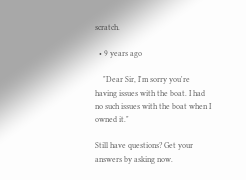scratch.

  • 9 years ago

    "Dear Sir, I'm sorry you're having issues with the boat. I had no such issues with the boat when I owned it."

Still have questions? Get your answers by asking now.